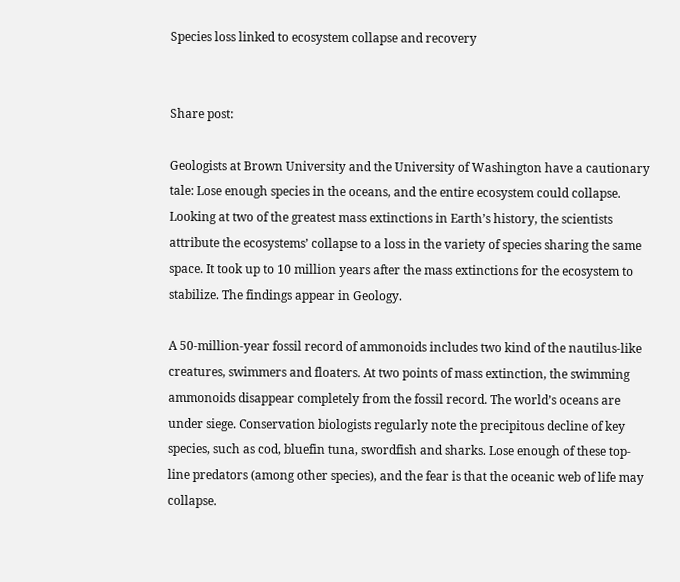Species loss linked to ecosystem collapse and recovery


Share post:

Geologists at Brown University and the University of Washington have a cautionary tale: Lose enough species in the oceans, and the entire ecosystem could collapse. Looking at two of the greatest mass extinctions in Earth’s history, the scientists attribute the ecosystems’ collapse to a loss in the variety of species sharing the same space. It took up to 10 million years after the mass extinctions for the ecosystem to stabilize. The findings appear in Geology.

A 50-million-year fossil record of ammonoids includes two kind of the nautilus-like creatures, swimmers and floaters. At two points of mass extinction, the swimming ammonoids disappear completely from the fossil record. The world’s oceans are under siege. Conservation biologists regularly note the precipitous decline of key species, such as cod, bluefin tuna, swordfish and sharks. Lose enough of these top-line predators (among other species), and the fear is that the oceanic web of life may collapse.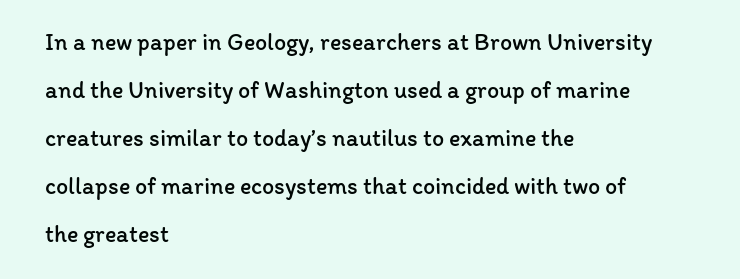In a new paper in Geology, researchers at Brown University and the University of Washington used a group of marine creatures similar to today’s nautilus to examine the collapse of marine ecosystems that coincided with two of the greatest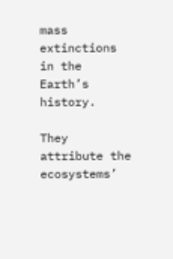mass extinctions in the Earth’s history.

They attribute the ecosystems’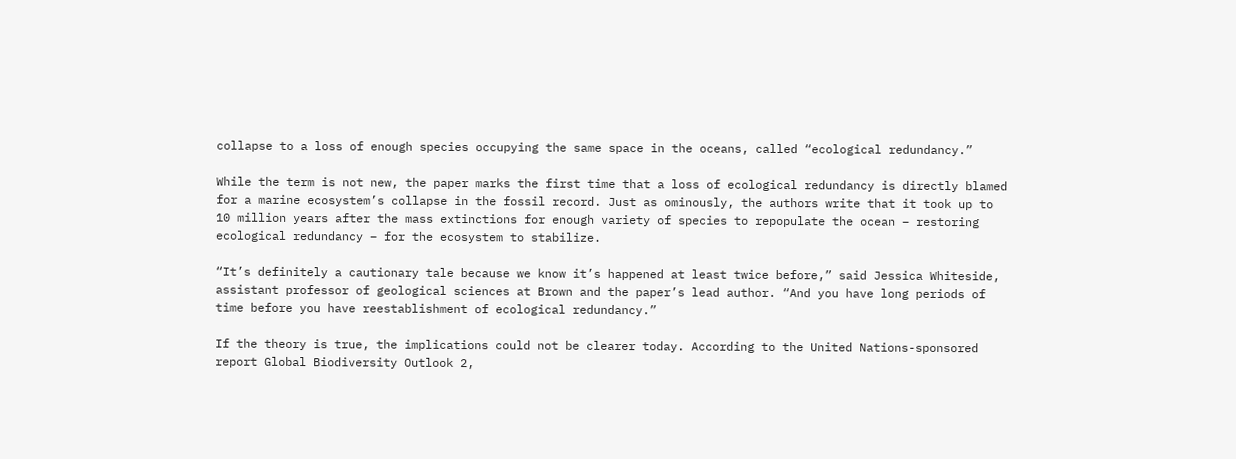collapse to a loss of enough species occupying the same space in the oceans, called “ecological redundancy.”

While the term is not new, the paper marks the first time that a loss of ecological redundancy is directly blamed for a marine ecosystem’s collapse in the fossil record. Just as ominously, the authors write that it took up to 10 million years after the mass extinctions for enough variety of species to repopulate the ocean – restoring ecological redundancy – for the ecosystem to stabilize.

“It’s definitely a cautionary tale because we know it’s happened at least twice before,” said Jessica Whiteside, assistant professor of geological sciences at Brown and the paper’s lead author. “And you have long periods of time before you have reestablishment of ecological redundancy.”

If the theory is true, the implications could not be clearer today. According to the United Nations-sponsored report Global Biodiversity Outlook 2,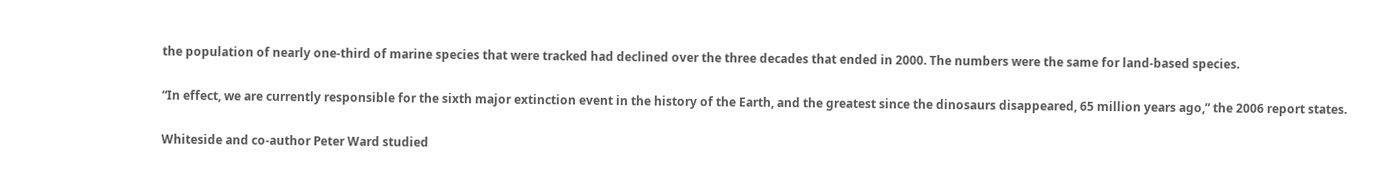the population of nearly one-third of marine species that were tracked had declined over the three decades that ended in 2000. The numbers were the same for land-based species.

“In effect, we are currently responsible for the sixth major extinction event in the history of the Earth, and the greatest since the dinosaurs disappeared, 65 million years ago,” the 2006 report states.

Whiteside and co-author Peter Ward studied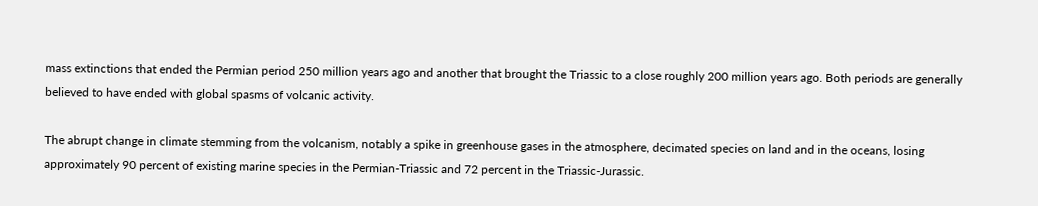mass extinctions that ended the Permian period 250 million years ago and another that brought the Triassic to a close roughly 200 million years ago. Both periods are generally believed to have ended with global spasms of volcanic activity.

The abrupt change in climate stemming from the volcanism, notably a spike in greenhouse gases in the atmosphere, decimated species on land and in the oceans, losing approximately 90 percent of existing marine species in the Permian-Triassic and 72 percent in the Triassic-Jurassic.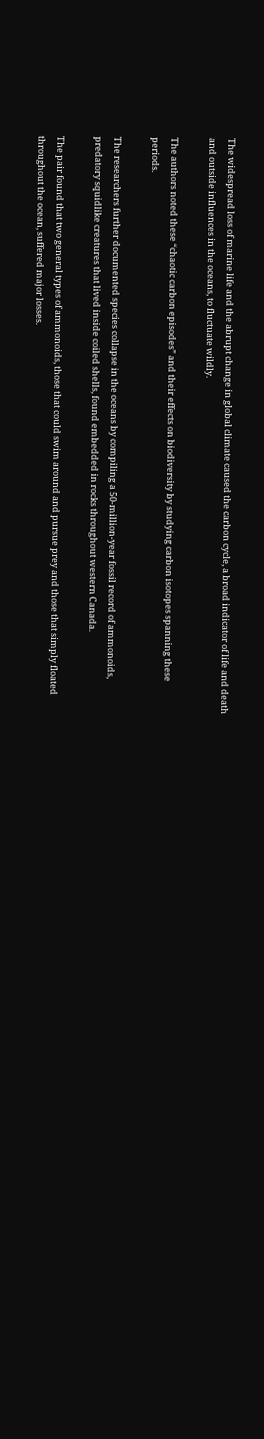The widespread loss of marine life and the abrupt change in global climate caused the carbon cycle, a broad indicator of life and death and outside influences in the oceans, to fluctuate wildly.

The authors noted these “chaotic carbon episodes” and their effects on biodiversity by studying carbon isotopes spanning these periods.

The researchers further documented species collapse in the oceans by compiling a 50-million-year fossil record of ammonoids, predatory squidlike creatures that lived inside coiled shells, found embedded in rocks throughout western Canada.

The pair found that two general types of ammonoids, those that could swim around and pursue prey and those that simply floated throughout the ocean, suffered major losses.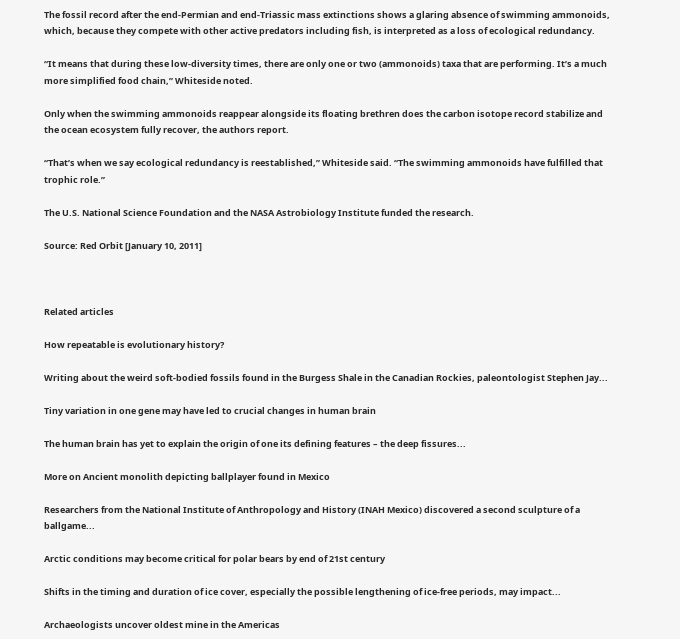The fossil record after the end-Permian and end-Triassic mass extinctions shows a glaring absence of swimming ammonoids, which, because they compete with other active predators including fish, is interpreted as a loss of ecological redundancy.

“It means that during these low-diversity times, there are only one or two (ammonoids) taxa that are performing. It’s a much more simplified food chain,” Whiteside noted.

Only when the swimming ammonoids reappear alongside its floating brethren does the carbon isotope record stabilize and the ocean ecosystem fully recover, the authors report.

“That’s when we say ecological redundancy is reestablished,” Whiteside said. “The swimming ammonoids have fulfilled that trophic role.”

The U.S. National Science Foundation and the NASA Astrobiology Institute funded the research.

Source: Red Orbit [January 10, 2011]



Related articles

How repeatable is evolutionary history?

Writing about the weird soft-bodied fossils found in the Burgess Shale in the Canadian Rockies, paleontologist Stephen Jay...

Tiny variation in one gene may have led to crucial changes in human brain

The human brain has yet to explain the origin of one its defining features – the deep fissures...

More on Ancient monolith depicting ballplayer found in Mexico

Researchers from the National Institute of Anthropology and History (INAH Mexico) discovered a second sculpture of a ballgame...

Arctic conditions may become critical for polar bears by end of 21st century

Shifts in the timing and duration of ice cover, especially the possible lengthening of ice-free periods, may impact...

Archaeologists uncover oldest mine in the Americas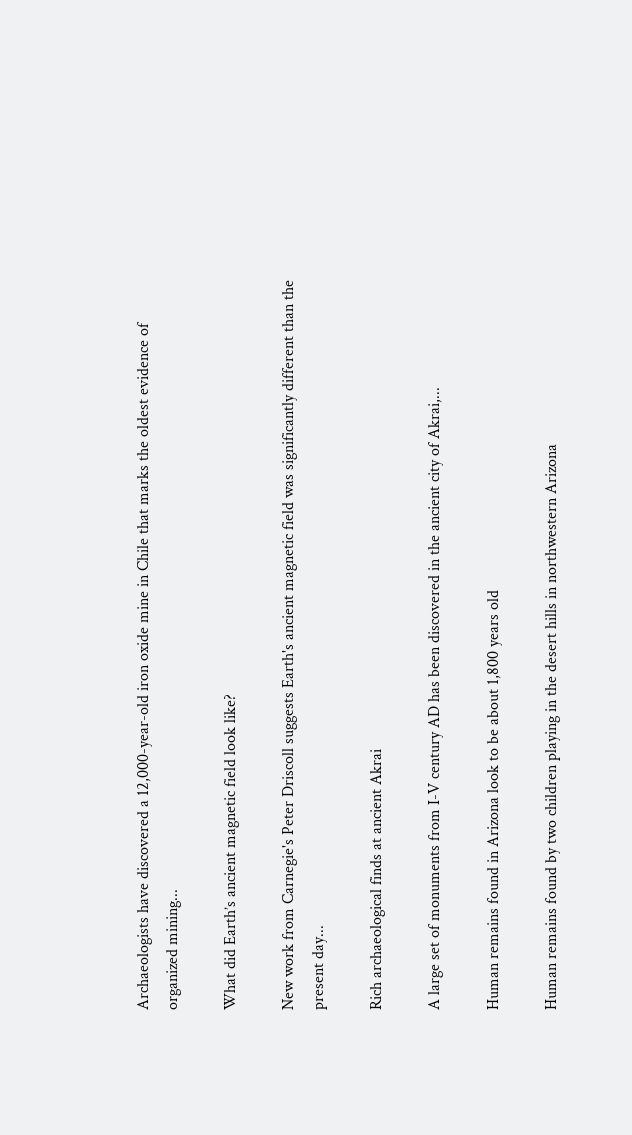Archaeologists have discovered a 12,000-year-old iron oxide mine in Chile that marks the oldest evidence of organized mining...

What did Earth’s ancient magnetic field look like?

New work from Carnegie's Peter Driscoll suggests Earth's ancient magnetic field was significantly different than the present day...

Rich archaeological finds at ancient Akrai

A large set of monuments from I-V century AD has been discovered in the ancient city of Akrai,...

Human remains found in Arizona look to be about 1,800 years old

Human remains found by two children playing in the desert hills in northwestern Arizona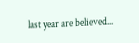last year are believed...